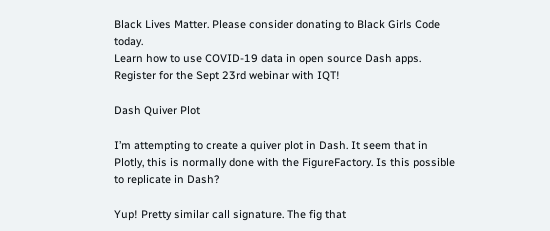Black Lives Matter. Please consider donating to Black Girls Code today.
Learn how to use COVID-19 data in open source Dash apps. Register for the Sept 23rd webinar with IQT!

Dash Quiver Plot

I’m attempting to create a quiver plot in Dash. It seem that in Plotly, this is normally done with the FigureFactory. Is this possible to replicate in Dash?

Yup! Pretty similar call signature. The fig that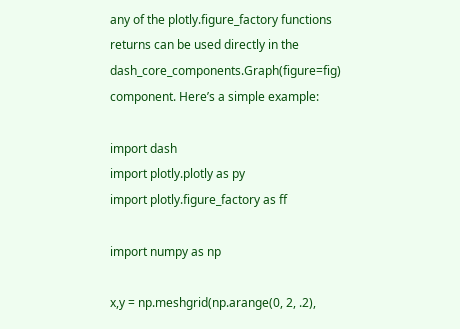any of the plotly.figure_factory functions returns can be used directly in the dash_core_components.Graph(figure=fig) component. Here’s a simple example:

import dash
import plotly.plotly as py
import plotly.figure_factory as ff

import numpy as np

x,y = np.meshgrid(np.arange(0, 2, .2),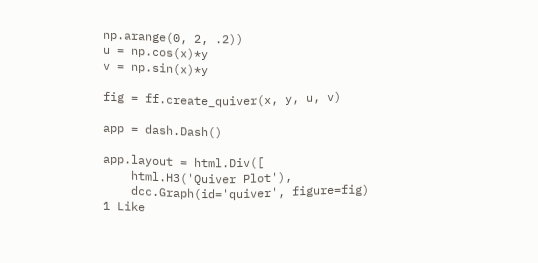np.arange(0, 2, .2))
u = np.cos(x)*y
v = np.sin(x)*y

fig = ff.create_quiver(x, y, u, v)

app = dash.Dash()

app.layout = html.Div([
    html.H3('Quiver Plot'),
    dcc.Graph(id='quiver', figure=fig)
1 Like